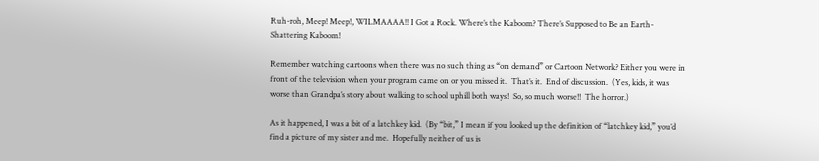Ruh-roh, Meep! Meep!, WILMAAAA!! I Got a Rock. Where’s the Kaboom? There’s Supposed to Be an Earth-Shattering Kaboom!

Remember watching cartoons when there was no such thing as “on demand” or Cartoon Network? Either you were in front of the television when your program came on or you missed it.  That’s it.  End of discussion.  (Yes, kids, it was worse than Grandpa’s story about walking to school uphill both ways!  So, so much worse!!  The horror.)

As it happened, I was a bit of a latchkey kid.  (By “bit,” I mean if you looked up the definition of “latchkey kid,” you’d find a picture of my sister and me.  Hopefully neither of us is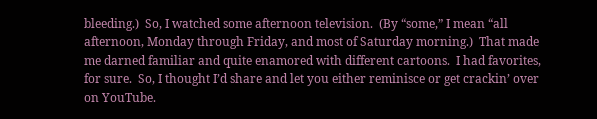bleeding.)  So, I watched some afternoon television.  (By “some,” I mean “all afternoon, Monday through Friday, and most of Saturday morning.)  That made me darned familiar and quite enamored with different cartoons.  I had favorites, for sure.  So, I thought I’d share and let you either reminisce or get crackin’ over on YouTube.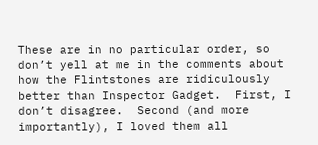These are in no particular order, so don’t yell at me in the comments about how the Flintstones are ridiculously better than Inspector Gadget.  First, I don’t disagree.  Second (and more importantly), I loved them all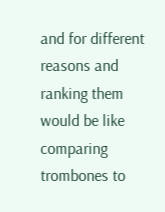and for different reasons and ranking them would be like comparing trombones to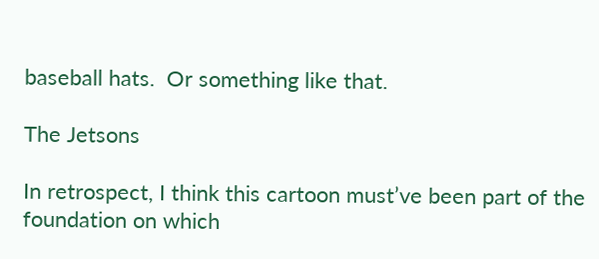baseball hats.  Or something like that.

The Jetsons

In retrospect, I think this cartoon must’ve been part of the foundation on which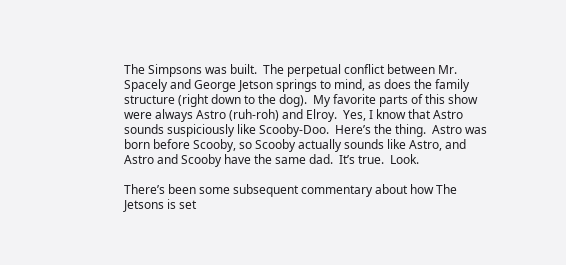The Simpsons was built.  The perpetual conflict between Mr. Spacely and George Jetson springs to mind, as does the family structure (right down to the dog).  My favorite parts of this show were always Astro (ruh-roh) and Elroy.  Yes, I know that Astro sounds suspiciously like Scooby-Doo.  Here’s the thing.  Astro was born before Scooby, so Scooby actually sounds like Astro, and Astro and Scooby have the same dad.  It’s true.  Look.

There’s been some subsequent commentary about how The Jetsons is set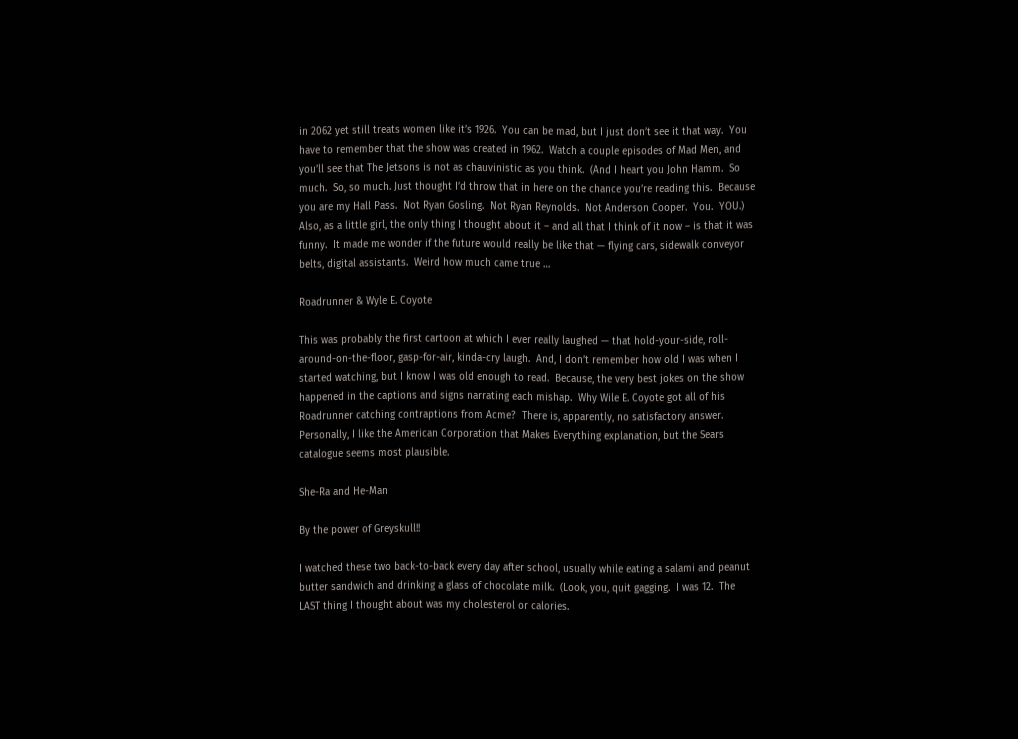in 2062 yet still treats women like it’s 1926.  You can be mad, but I just don’t see it that way.  You have to remember that the show was created in 1962.  Watch a couple episodes of Mad Men, and you’ll see that The Jetsons is not as chauvinistic as you think.  (And I heart you John Hamm.  So much.  So, so much. Just thought I’d throw that in here on the chance you’re reading this.  Because you are my Hall Pass.  Not Ryan Gosling.  Not Ryan Reynolds.  Not Anderson Cooper.  You.  YOU.)  Also, as a little girl, the only thing I thought about it – and all that I think of it now – is that it was funny.  It made me wonder if the future would really be like that — flying cars, sidewalk conveyor belts, digital assistants.  Weird how much came true …

Roadrunner & Wyle E. Coyote

This was probably the first cartoon at which I ever really laughed — that hold-your-side, roll-around-on-the-floor, gasp-for-air, kinda-cry laugh.  And, I don’t remember how old I was when I started watching, but I know I was old enough to read.  Because, the very best jokes on the show happened in the captions and signs narrating each mishap.  Why Wile E. Coyote got all of his Roadrunner catching contraptions from Acme?  There is, apparently, no satisfactory answer.  Personally, I like the American Corporation that Makes Everything explanation, but the Sears catalogue seems most plausible.

She-Ra and He-Man

By the power of Greyskull!!

I watched these two back-to-back every day after school, usually while eating a salami and peanut butter sandwich and drinking a glass of chocolate milk.  (Look, you, quit gagging.  I was 12.  The LAST thing I thought about was my cholesterol or calories.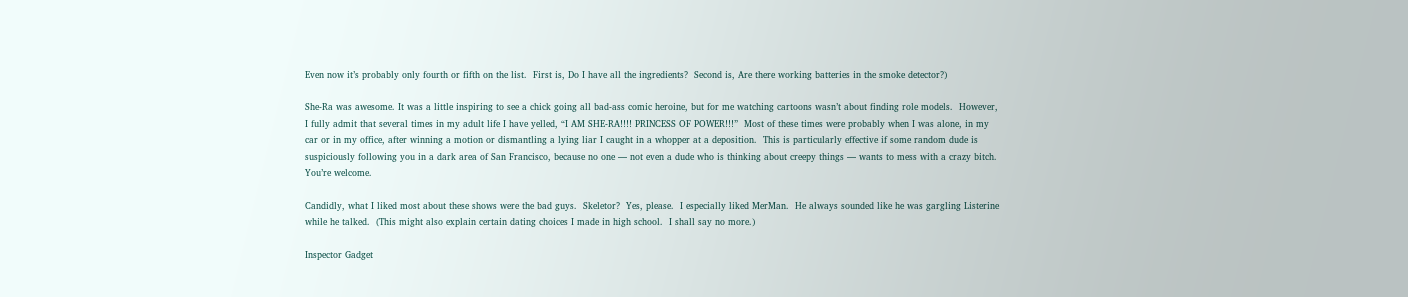Even now it’s probably only fourth or fifth on the list.  First is, Do I have all the ingredients?  Second is, Are there working batteries in the smoke detector?)

She-Ra was awesome. It was a little inspiring to see a chick going all bad-ass comic heroine, but for me watching cartoons wasn’t about finding role models.  However, I fully admit that several times in my adult life I have yelled, “I AM SHE-RA!!!! PRINCESS OF POWER!!!”  Most of these times were probably when I was alone, in my car or in my office, after winning a motion or dismantling a lying liar I caught in a whopper at a deposition.  This is particularly effective if some random dude is suspiciously following you in a dark area of San Francisco, because no one — not even a dude who is thinking about creepy things — wants to mess with a crazy bitch.  You’re welcome.

Candidly, what I liked most about these shows were the bad guys.  Skeletor?  Yes, please.  I especially liked MerMan.  He always sounded like he was gargling Listerine while he talked.  (This might also explain certain dating choices I made in high school.  I shall say no more.)

Inspector Gadget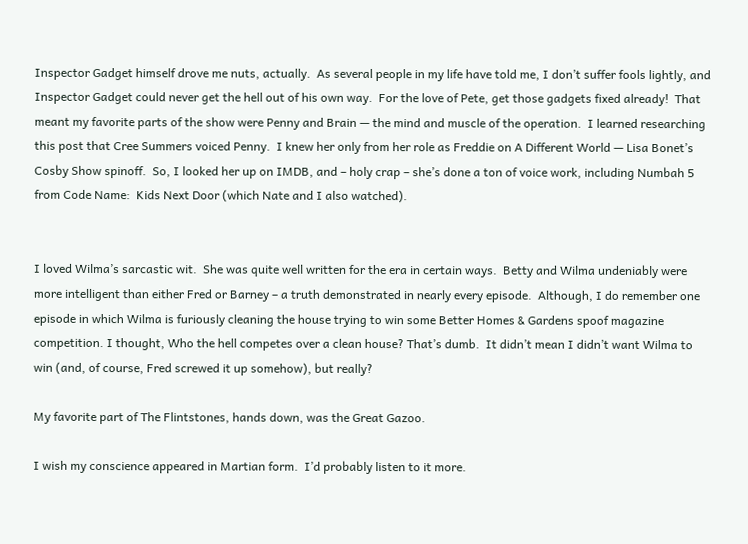Inspector Gadget himself drove me nuts, actually.  As several people in my life have told me, I don’t suffer fools lightly, and Inspector Gadget could never get the hell out of his own way.  For the love of Pete, get those gadgets fixed already!  That meant my favorite parts of the show were Penny and Brain — the mind and muscle of the operation.  I learned researching this post that Cree Summers voiced Penny.  I knew her only from her role as Freddie on A Different World — Lisa Bonet’s Cosby Show spinoff.  So, I looked her up on IMDB, and – holy crap – she’s done a ton of voice work, including Numbah 5 from Code Name:  Kids Next Door (which Nate and I also watched).


I loved Wilma’s sarcastic wit.  She was quite well written for the era in certain ways.  Betty and Wilma undeniably were more intelligent than either Fred or Barney – a truth demonstrated in nearly every episode.  Although, I do remember one episode in which Wilma is furiously cleaning the house trying to win some Better Homes & Gardens spoof magazine competition. I thought, Who the hell competes over a clean house? That’s dumb.  It didn’t mean I didn’t want Wilma to win (and, of course, Fred screwed it up somehow), but really?

My favorite part of The Flintstones, hands down, was the Great Gazoo.

I wish my conscience appeared in Martian form.  I’d probably listen to it more.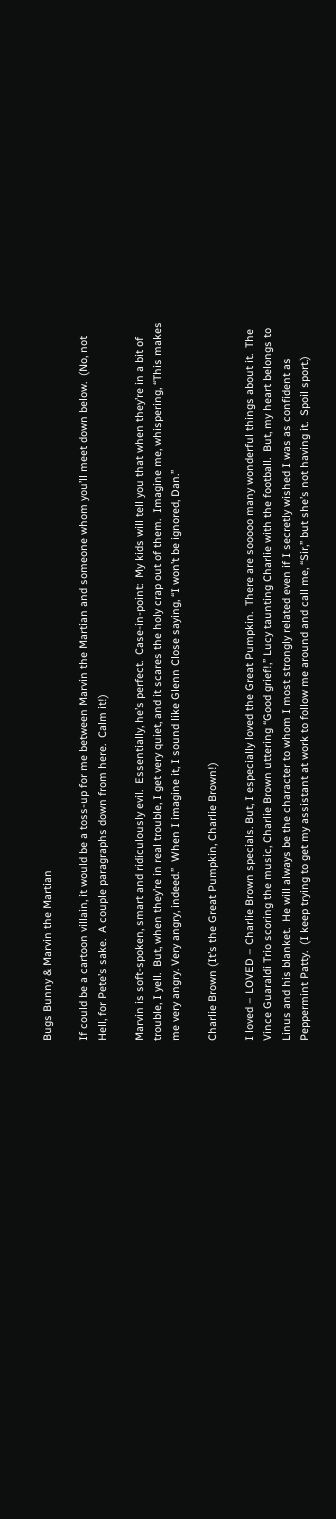Bugs Bunny & Marvin the Martian

If could be a cartoon villain, it would be a toss-up for me between Marvin the Martian and someone whom you’ll meet down below.  (No, not Hell, for Pete’s sake.  A couple paragraphs down from here.  Calm it!)

Marvin is soft-spoken, smart and ridiculously evil.  Essentially, he’s perfect.  Case-in-point:  My kids will tell you that when they’re in a bit of trouble, I yell.  But, when they’re in real trouble, I get very quiet, and it scares the holy crap out of them.  Imagine me, whispering, “This makes me very angry. Very angry, indeed.”  When I imagine it, I sound like Glenn Close saying, “I won’t be ignored, Dan.”

Charlie Brown (It’s the Great Pumpkin, Charlie Brown!)

I loved – LOVED – Charlie Brown specials. But, I especially loved the Great Pumpkin.  There are sooooo many wonderful things about it.  The Vince Guaraldi Trio scoring the music, Charlie Brown uttering “Good grief!,” Lucy taunting Charlie with the football.  But, my heart belongs to Linus and his blanket.  He will always be the character to whom I most strongly related even if I secretly wished I was as confident as Peppermint Patty.  (I keep trying to get my assistant at work to follow me around and call me, “Sir,” but she’s not having it.  Spoil sport.)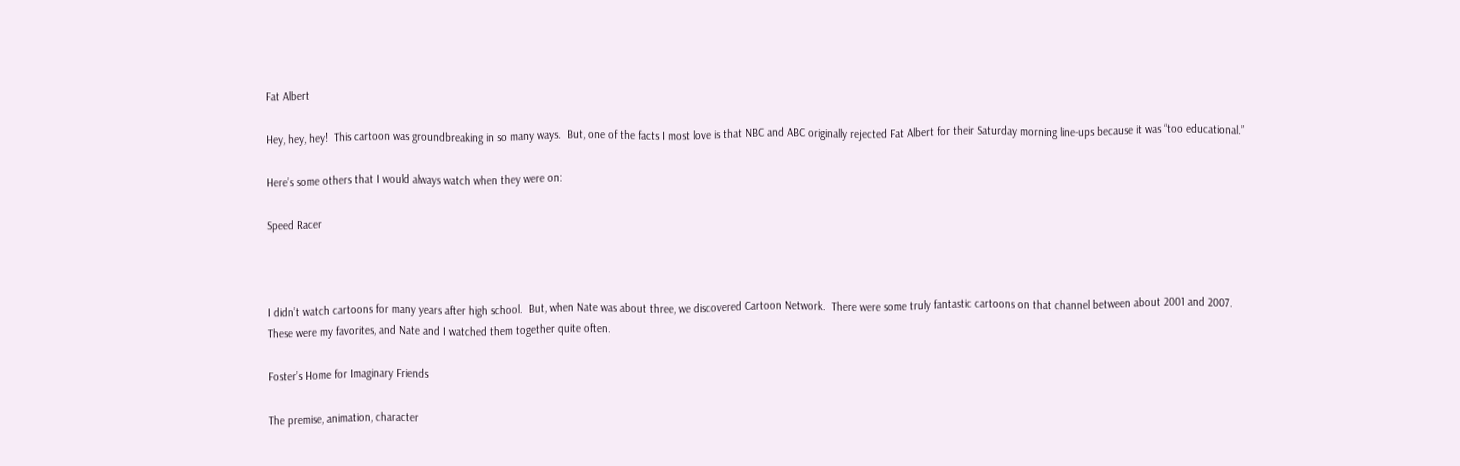Fat Albert

Hey, hey, hey!  This cartoon was groundbreaking in so many ways.  But, one of the facts I most love is that NBC and ABC originally rejected Fat Albert for their Saturday morning line-ups because it was “too educational.”

Here’s some others that I would always watch when they were on:

Speed Racer



I didn’t watch cartoons for many years after high school.  But, when Nate was about three, we discovered Cartoon Network.  There were some truly fantastic cartoons on that channel between about 2001 and 2007.  These were my favorites, and Nate and I watched them together quite often.

Foster’s Home for Imaginary Friends

The premise, animation, character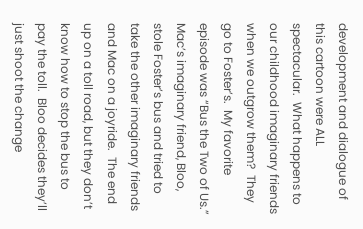development and dialogue of this cartoon were ALL spectacular.  What happens to our childhood imaginary friends when we outgrow them?  They go to Foster’s.  My favorite episode was “Bus the Two of Us.”  Mac’s imaginary friend, Bloo, stole Foster’s bus and tried to take the other imaginary friends and Mac on a joyride.  The end up on a toll road, but they don’t know how to stop the bus to pay the toll.  Bloo decides they’ll just shoot the change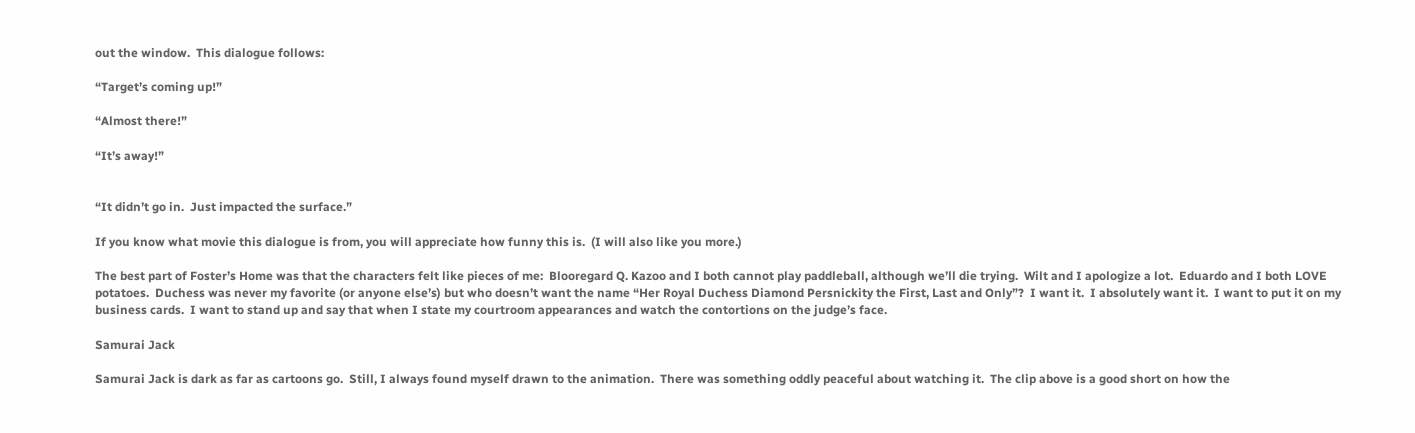out the window.  This dialogue follows:

“Target’s coming up!”

“Almost there!”

“It’s away!”


“It didn’t go in.  Just impacted the surface.”

If you know what movie this dialogue is from, you will appreciate how funny this is.  (I will also like you more.)

The best part of Foster’s Home was that the characters felt like pieces of me:  Blooregard Q. Kazoo and I both cannot play paddleball, although we’ll die trying.  Wilt and I apologize a lot.  Eduardo and I both LOVE potatoes.  Duchess was never my favorite (or anyone else’s) but who doesn’t want the name “Her Royal Duchess Diamond Persnickity the First, Last and Only”?  I want it.  I absolutely want it.  I want to put it on my business cards.  I want to stand up and say that when I state my courtroom appearances and watch the contortions on the judge’s face.

Samurai Jack

Samurai Jack is dark as far as cartoons go.  Still, I always found myself drawn to the animation.  There was something oddly peaceful about watching it.  The clip above is a good short on how the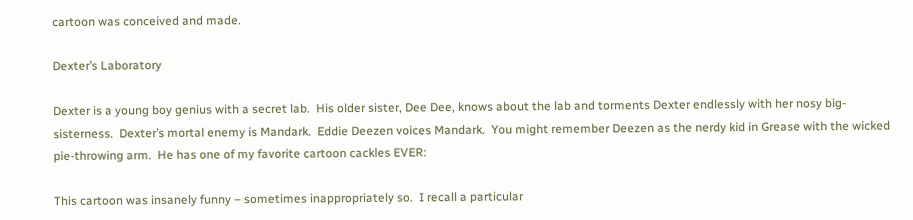cartoon was conceived and made.

Dexter’s Laboratory

Dexter is a young boy genius with a secret lab.  His older sister, Dee Dee, knows about the lab and torments Dexter endlessly with her nosy big-sisterness.  Dexter’s mortal enemy is Mandark.  Eddie Deezen voices Mandark.  You might remember Deezen as the nerdy kid in Grease with the wicked pie-throwing arm.  He has one of my favorite cartoon cackles EVER:

This cartoon was insanely funny – sometimes inappropriately so.  I recall a particular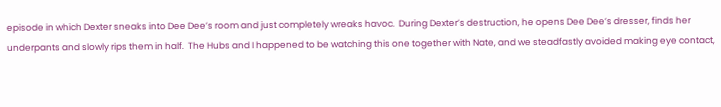episode in which Dexter sneaks into Dee Dee’s room and just completely wreaks havoc.  During Dexter’s destruction, he opens Dee Dee’s dresser, finds her underpants and slowly rips them in half.  The Hubs and I happened to be watching this one together with Nate, and we steadfastly avoided making eye contact,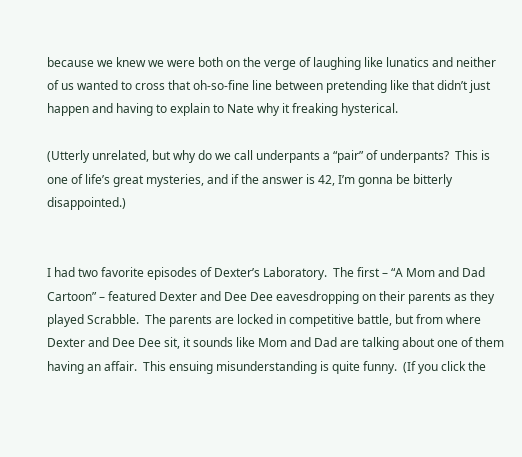because we knew we were both on the verge of laughing like lunatics and neither of us wanted to cross that oh-so-fine line between pretending like that didn’t just happen and having to explain to Nate why it freaking hysterical.

(Utterly unrelated, but why do we call underpants a “pair” of underpants?  This is one of life’s great mysteries, and if the answer is 42, I’m gonna be bitterly disappointed.)


I had two favorite episodes of Dexter’s Laboratory.  The first – “A Mom and Dad Cartoon” – featured Dexter and Dee Dee eavesdropping on their parents as they played Scrabble.  The parents are locked in competitive battle, but from where Dexter and Dee Dee sit, it sounds like Mom and Dad are talking about one of them having an affair.  This ensuing misunderstanding is quite funny.  (If you click the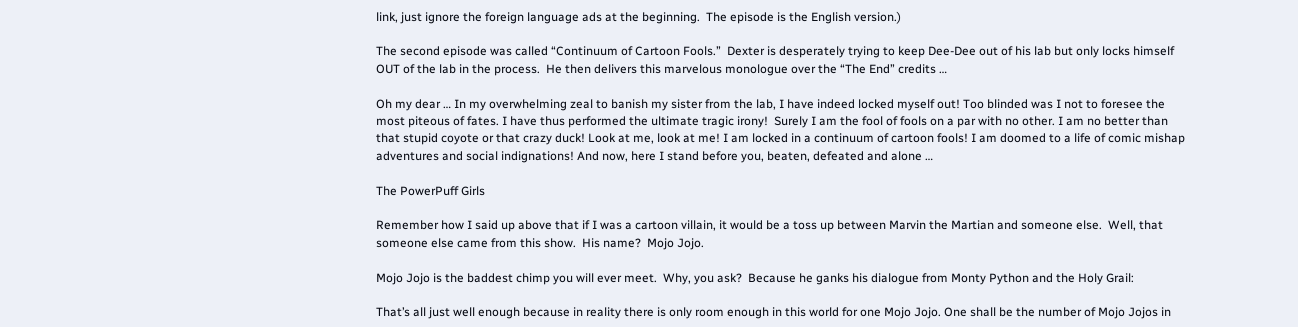link, just ignore the foreign language ads at the beginning.  The episode is the English version.)

The second episode was called “Continuum of Cartoon Fools.”  Dexter is desperately trying to keep Dee-Dee out of his lab but only locks himself OUT of the lab in the process.  He then delivers this marvelous monologue over the “The End” credits …

Oh my dear … In my overwhelming zeal to banish my sister from the lab, I have indeed locked myself out! Too blinded was I not to foresee the most piteous of fates. I have thus performed the ultimate tragic irony!  Surely I am the fool of fools on a par with no other. I am no better than that stupid coyote or that crazy duck! Look at me, look at me! I am locked in a continuum of cartoon fools! I am doomed to a life of comic mishap adventures and social indignations! And now, here I stand before you, beaten, defeated and alone …

The PowerPuff Girls

Remember how I said up above that if I was a cartoon villain, it would be a toss up between Marvin the Martian and someone else.  Well, that someone else came from this show.  His name?  Mojo Jojo.

Mojo Jojo is the baddest chimp you will ever meet.  Why, you ask?  Because he ganks his dialogue from Monty Python and the Holy Grail:

That’s all just well enough because in reality there is only room enough in this world for one Mojo Jojo. One shall be the number of Mojo Jojos in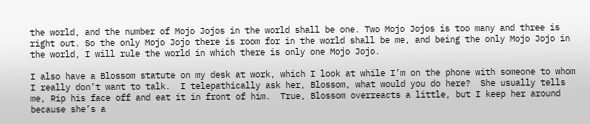the world, and the number of Mojo Jojos in the world shall be one. Two Mojo Jojos is too many and three is right out. So the only Mojo Jojo there is room for in the world shall be me, and being the only Mojo Jojo in the world, I will rule the world in which there is only one Mojo Jojo.

I also have a Blossom statute on my desk at work, which I look at while I’m on the phone with someone to whom I really don’t want to talk.  I telepathically ask her, Blossom, what would you do here?  She usually tells me, Rip his face off and eat it in front of him.  True, Blossom overreacts a little, but I keep her around because she’s a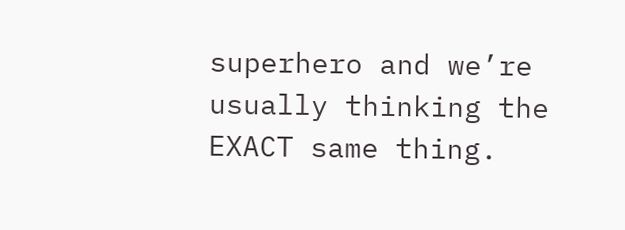superhero and we’re usually thinking the EXACT same thing.